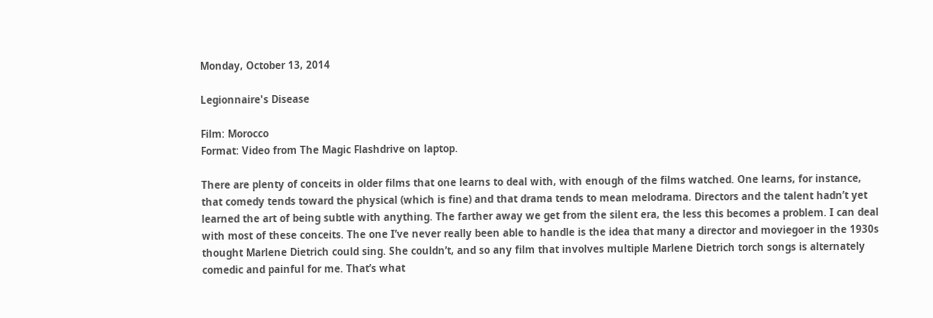Monday, October 13, 2014

Legionnaire's Disease

Film: Morocco
Format: Video from The Magic Flashdrive on laptop.

There are plenty of conceits in older films that one learns to deal with, with enough of the films watched. One learns, for instance, that comedy tends toward the physical (which is fine) and that drama tends to mean melodrama. Directors and the talent hadn’t yet learned the art of being subtle with anything. The farther away we get from the silent era, the less this becomes a problem. I can deal with most of these conceits. The one I’ve never really been able to handle is the idea that many a director and moviegoer in the 1930s thought Marlene Dietrich could sing. She couldn’t, and so any film that involves multiple Marlene Dietrich torch songs is alternately comedic and painful for me. That’s what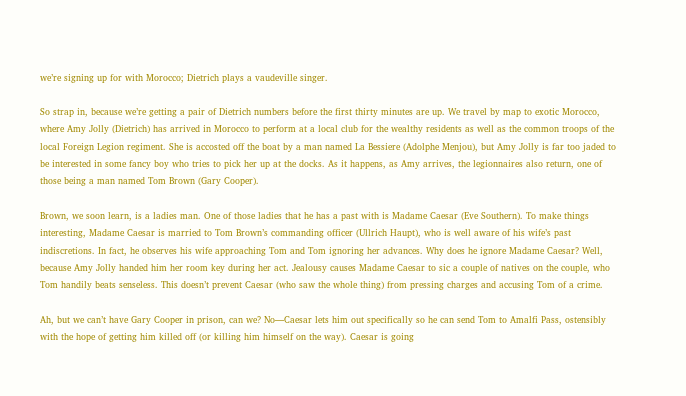we’re signing up for with Morocco; Dietrich plays a vaudeville singer.

So strap in, because we’re getting a pair of Dietrich numbers before the first thirty minutes are up. We travel by map to exotic Morocco, where Amy Jolly (Dietrich) has arrived in Morocco to perform at a local club for the wealthy residents as well as the common troops of the local Foreign Legion regiment. She is accosted off the boat by a man named La Bessiere (Adolphe Menjou), but Amy Jolly is far too jaded to be interested in some fancy boy who tries to pick her up at the docks. As it happens, as Amy arrives, the legionnaires also return, one of those being a man named Tom Brown (Gary Cooper).

Brown, we soon learn, is a ladies man. One of those ladies that he has a past with is Madame Caesar (Eve Southern). To make things interesting, Madame Caesar is married to Tom Brown’s commanding officer (Ullrich Haupt), who is well aware of his wife’s past indiscretions. In fact, he observes his wife approaching Tom and Tom ignoring her advances. Why does he ignore Madame Caesar? Well, because Amy Jolly handed him her room key during her act. Jealousy causes Madame Caesar to sic a couple of natives on the couple, who Tom handily beats senseless. This doesn’t prevent Caesar (who saw the whole thing) from pressing charges and accusing Tom of a crime.

Ah, but we can’t have Gary Cooper in prison, can we? No—Caesar lets him out specifically so he can send Tom to Amalfi Pass, ostensibly with the hope of getting him killed off (or killing him himself on the way). Caesar is going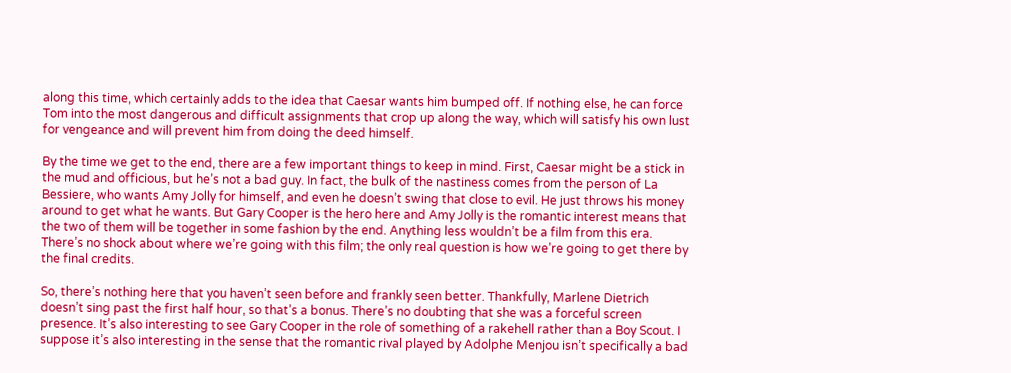along this time, which certainly adds to the idea that Caesar wants him bumped off. If nothing else, he can force Tom into the most dangerous and difficult assignments that crop up along the way, which will satisfy his own lust for vengeance and will prevent him from doing the deed himself.

By the time we get to the end, there are a few important things to keep in mind. First, Caesar might be a stick in the mud and officious, but he’s not a bad guy. In fact, the bulk of the nastiness comes from the person of La Bessiere, who wants Amy Jolly for himself, and even he doesn’t swing that close to evil. He just throws his money around to get what he wants. But Gary Cooper is the hero here and Amy Jolly is the romantic interest means that the two of them will be together in some fashion by the end. Anything less wouldn’t be a film from this era. There’s no shock about where we’re going with this film; the only real question is how we’re going to get there by the final credits.

So, there’s nothing here that you haven’t seen before and frankly seen better. Thankfully, Marlene Dietrich doesn’t sing past the first half hour, so that’s a bonus. There’s no doubting that she was a forceful screen presence. It’s also interesting to see Gary Cooper in the role of something of a rakehell rather than a Boy Scout. I suppose it’s also interesting in the sense that the romantic rival played by Adolphe Menjou isn’t specifically a bad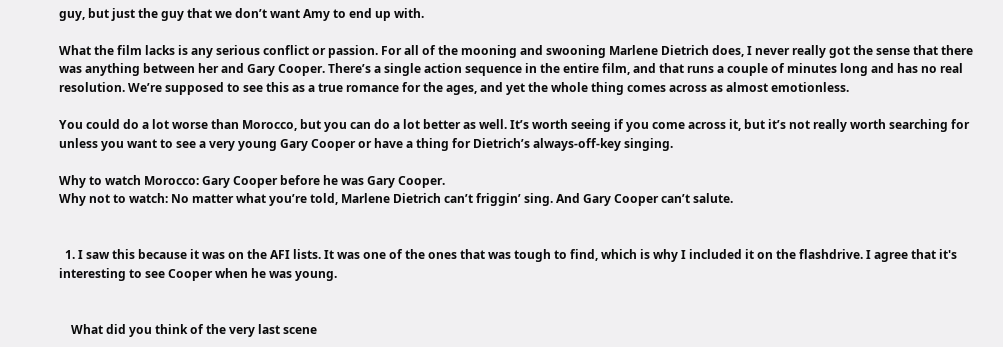guy, but just the guy that we don’t want Amy to end up with.

What the film lacks is any serious conflict or passion. For all of the mooning and swooning Marlene Dietrich does, I never really got the sense that there was anything between her and Gary Cooper. There’s a single action sequence in the entire film, and that runs a couple of minutes long and has no real resolution. We’re supposed to see this as a true romance for the ages, and yet the whole thing comes across as almost emotionless.

You could do a lot worse than Morocco, but you can do a lot better as well. It’s worth seeing if you come across it, but it’s not really worth searching for unless you want to see a very young Gary Cooper or have a thing for Dietrich’s always-off-key singing.

Why to watch Morocco: Gary Cooper before he was Gary Cooper.
Why not to watch: No matter what you’re told, Marlene Dietrich can’t friggin’ sing. And Gary Cooper can’t salute.


  1. I saw this because it was on the AFI lists. It was one of the ones that was tough to find, which is why I included it on the flashdrive. I agree that it's interesting to see Cooper when he was young.


    What did you think of the very last scene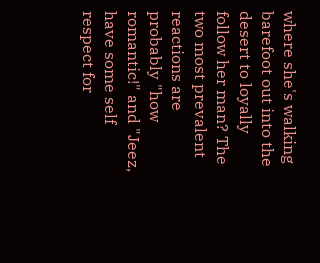where she's walking barefoot out into the desert to loyally follow her man? The two most prevalent reactions are probably "how romantic!" and "Jeez, have some self respect for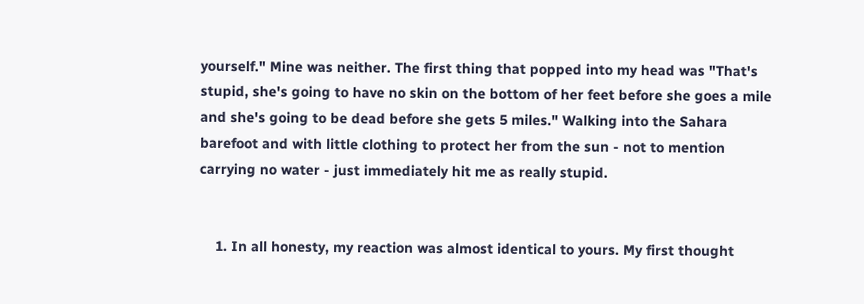yourself." Mine was neither. The first thing that popped into my head was "That's stupid, she's going to have no skin on the bottom of her feet before she goes a mile and she's going to be dead before she gets 5 miles." Walking into the Sahara barefoot and with little clothing to protect her from the sun - not to mention carrying no water - just immediately hit me as really stupid.


    1. In all honesty, my reaction was almost identical to yours. My first thought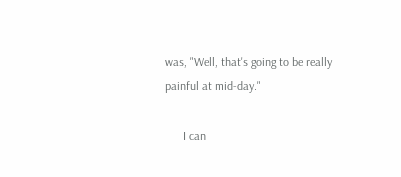was, "Well, that's going to be really painful at mid-day."

      I can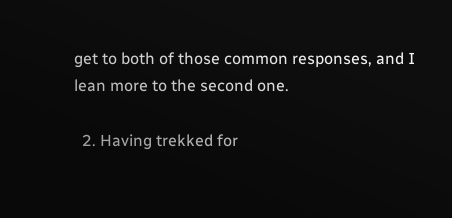get to both of those common responses, and I lean more to the second one.

  2. Having trekked for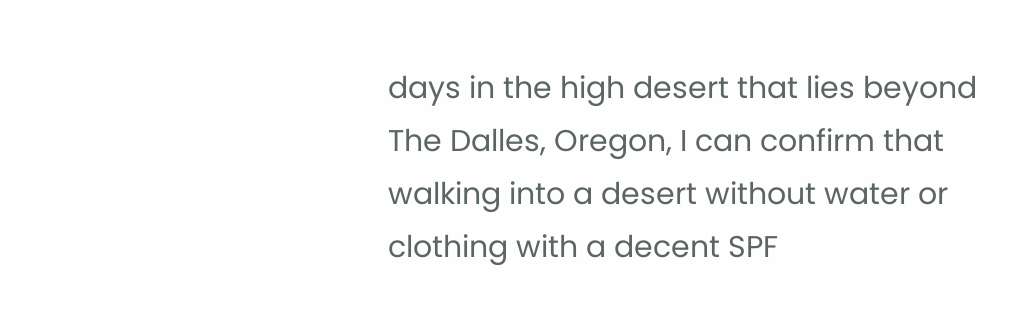days in the high desert that lies beyond The Dalles, Oregon, I can confirm that walking into a desert without water or clothing with a decent SPF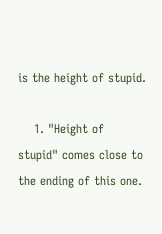is the height of stupid.

    1. "Height of stupid" comes close to the ending of this one.